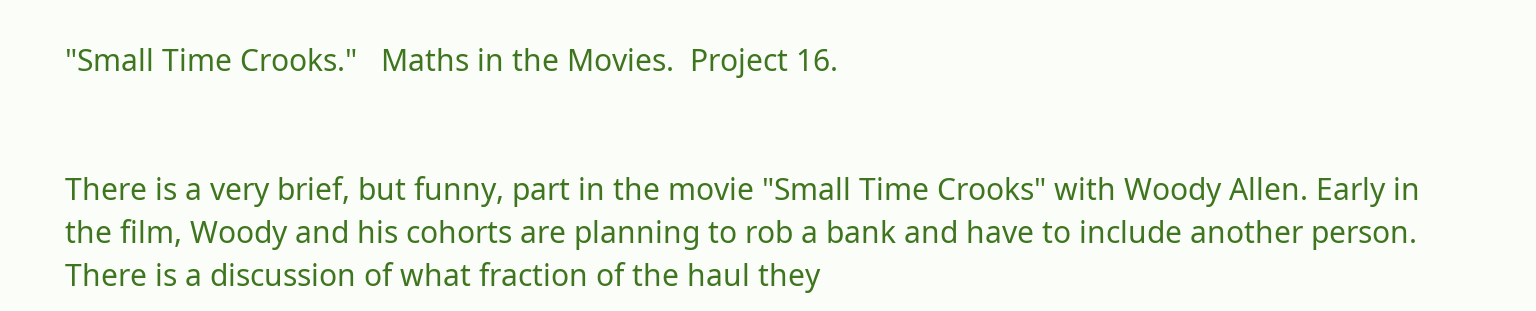"Small Time Crooks."   Maths in the Movies.  Project 16.


There is a very brief, but funny, part in the movie "Small Time Crooks" with Woody Allen. Early in the film, Woody and his cohorts are planning to rob a bank and have to include another person. There is a discussion of what fraction of the haul they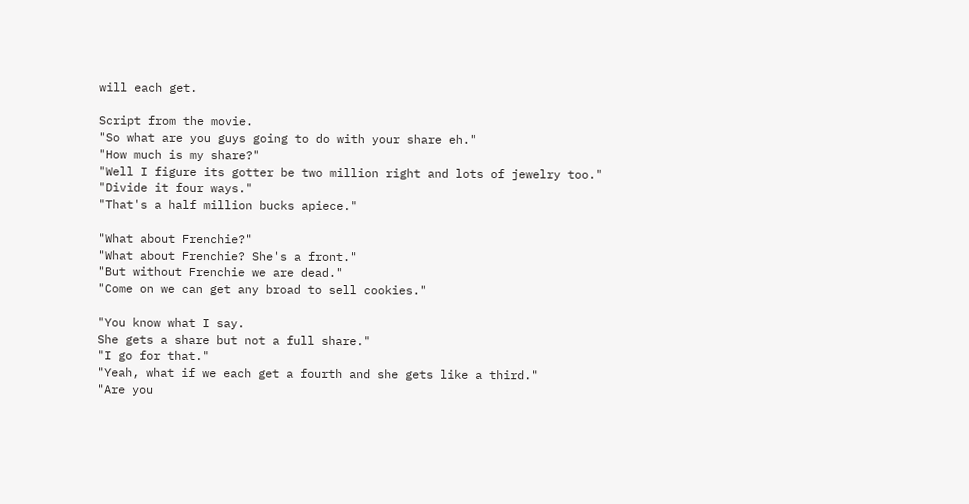will each get.

Script from the movie.
"So what are you guys going to do with your share eh."
"How much is my share?"
"Well I figure its gotter be two million right and lots of jewelry too."
"Divide it four ways."
"That's a half million bucks apiece."

"What about Frenchie?"
"What about Frenchie? She's a front."
"But without Frenchie we are dead."
"Come on we can get any broad to sell cookies."

"You know what I say.
She gets a share but not a full share."
"I go for that."
"Yeah, what if we each get a fourth and she gets like a third."
"Are you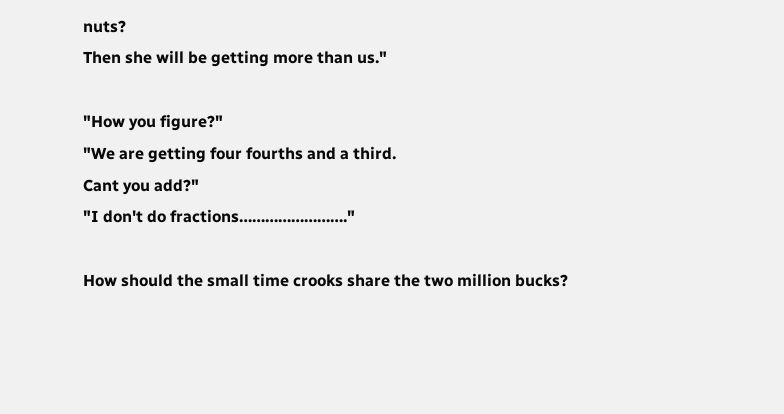nuts?
Then she will be getting more than us."

"How you figure?"
"We are getting four fourths and a third.
Cant you add?"
"I don't do fractions……………………."

How should the small time crooks share the two million bucks?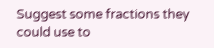Suggest some fractions they could use to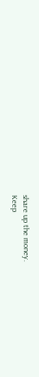share up the money.
Keep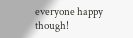everyone happy though!